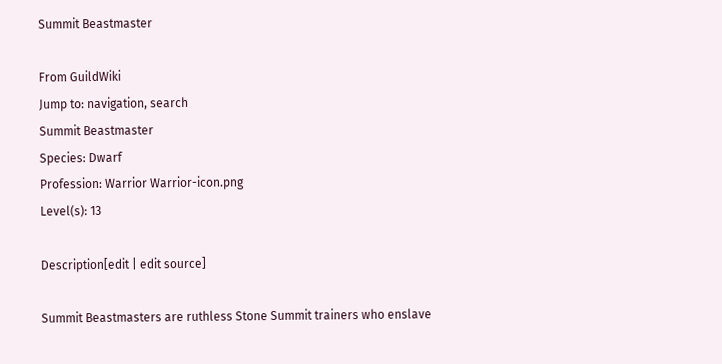Summit Beastmaster

From GuildWiki
Jump to: navigation, search
Summit Beastmaster
Species: Dwarf
Profession: Warrior Warrior-icon.png
Level(s): 13

Description[edit | edit source]

Summit Beastmasters are ruthless Stone Summit trainers who enslave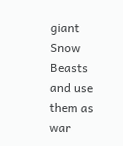giant Snow Beasts and use them as war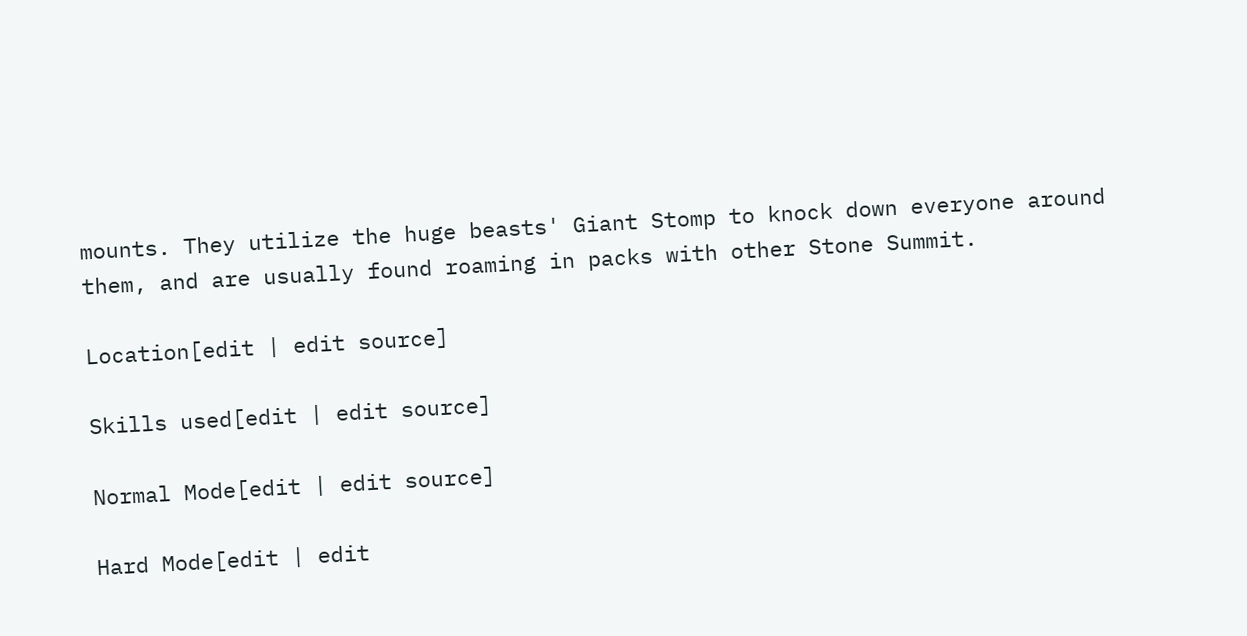mounts. They utilize the huge beasts' Giant Stomp to knock down everyone around them, and are usually found roaming in packs with other Stone Summit.

Location[edit | edit source]

Skills used[edit | edit source]

Normal Mode[edit | edit source]

Hard Mode[edit | edit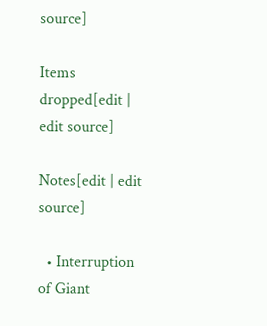source]

Items dropped[edit | edit source]

Notes[edit | edit source]

  • Interruption of Giant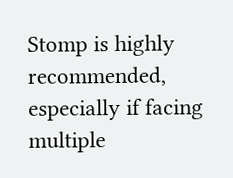Stomp is highly recommended, especially if facing multiple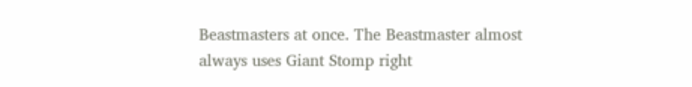Beastmasters at once. The Beastmaster almost always uses Giant Stomp right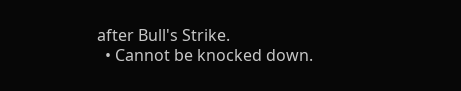after Bull's Strike.
  • Cannot be knocked down.